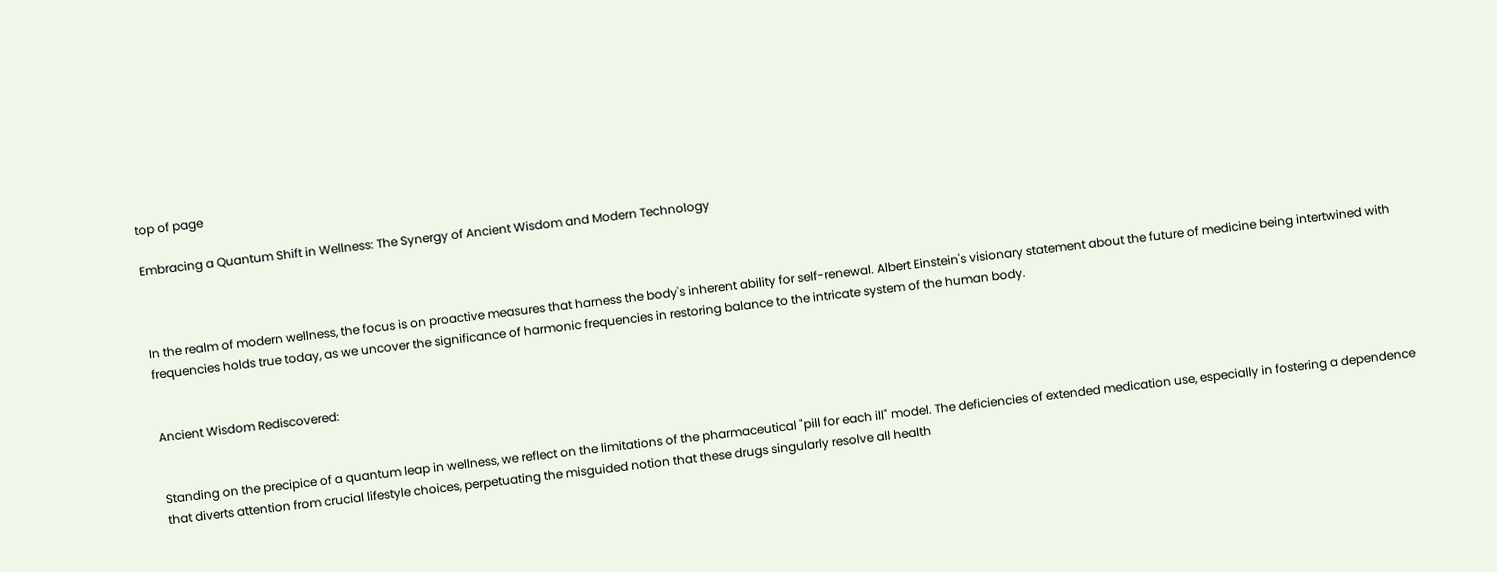top of page

Embracing a Quantum Shift in Wellness: The Synergy of Ancient Wisdom and Modern Technology



In the realm of modern wellness, the focus is on proactive measures that harness the body's inherent ability for self-renewal. Albert Einstein's visionary statement about the future of medicine being intertwined with frequencies holds true today, as we uncover the significance of harmonic frequencies in restoring balance to the intricate system of the human body.


Ancient Wisdom Rediscovered:


Standing on the precipice of a quantum leap in wellness, we reflect on the limitations of the pharmaceutical "pill for each ill" model. The deficiencies of extended medication use, especially in fostering a dependence that diverts attention from crucial lifestyle choices, perpetuating the misguided notion that these drugs singularly resolve all health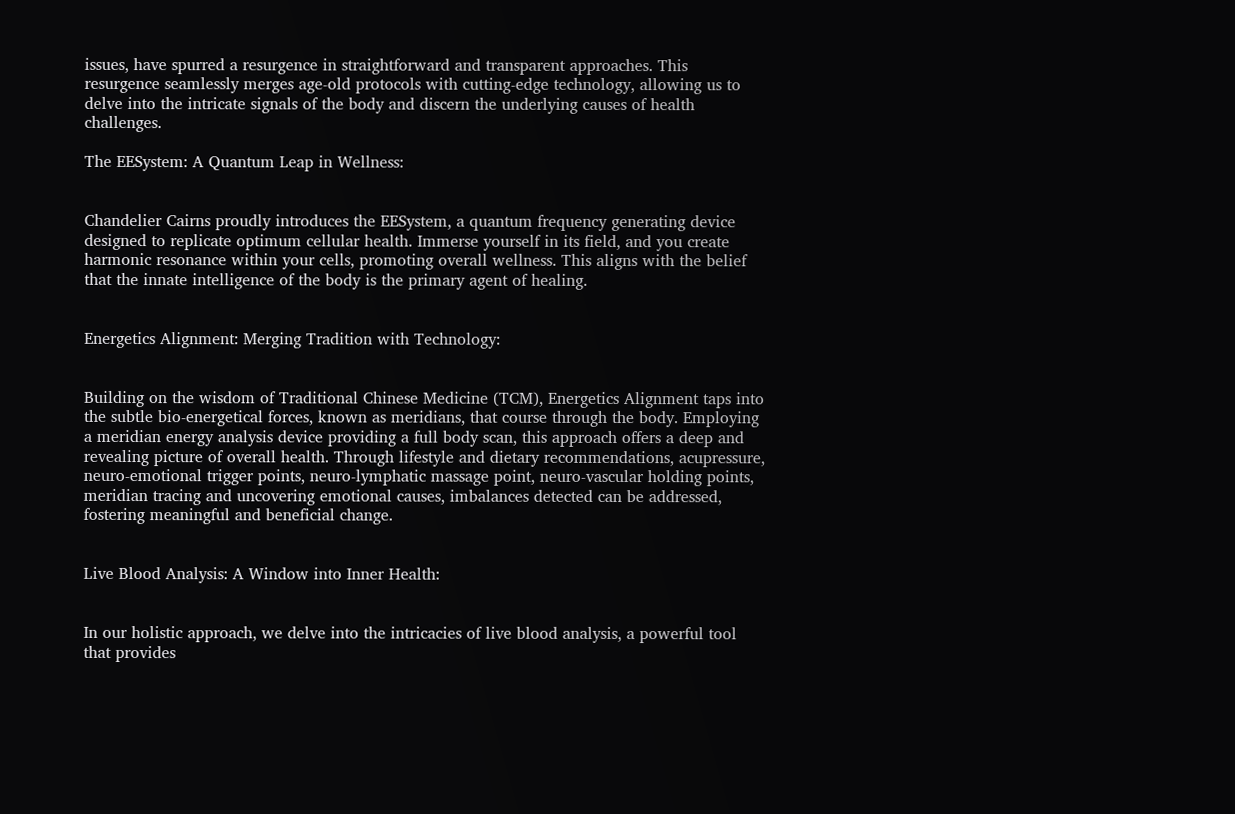issues, have spurred a resurgence in straightforward and transparent approaches. This resurgence seamlessly merges age-old protocols with cutting-edge technology, allowing us to delve into the intricate signals of the body and discern the underlying causes of health challenges.

The EESystem: A Quantum Leap in Wellness:


Chandelier Cairns proudly introduces the EESystem, a quantum frequency generating device designed to replicate optimum cellular health. Immerse yourself in its field, and you create harmonic resonance within your cells, promoting overall wellness. This aligns with the belief that the innate intelligence of the body is the primary agent of healing.


Energetics Alignment: Merging Tradition with Technology:


Building on the wisdom of Traditional Chinese Medicine (TCM), Energetics Alignment taps into the subtle bio-energetical forces, known as meridians, that course through the body. Employing a meridian energy analysis device providing a full body scan, this approach offers a deep and revealing picture of overall health. Through lifestyle and dietary recommendations, acupressure, neuro-emotional trigger points, neuro-lymphatic massage point, neuro-vascular holding points, meridian tracing and uncovering emotional causes, imbalances detected can be addressed, fostering meaningful and beneficial change.


Live Blood Analysis: A Window into Inner Health:


In our holistic approach, we delve into the intricacies of live blood analysis, a powerful tool that provides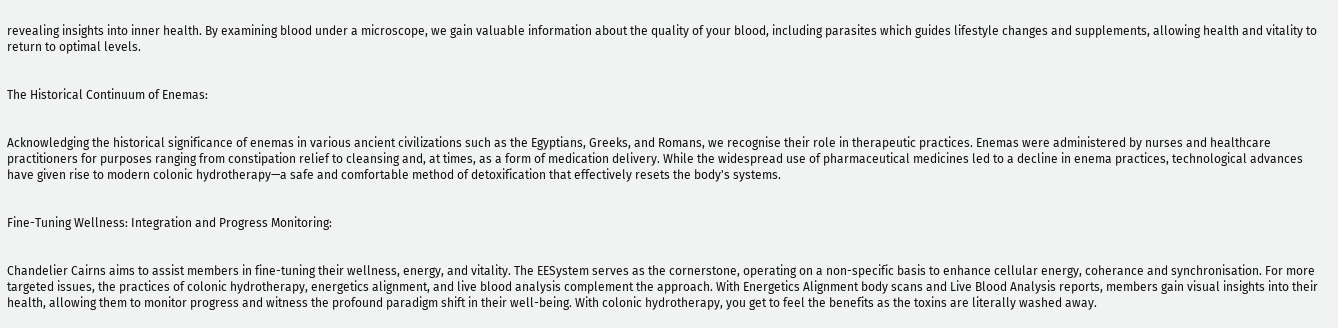revealing insights into inner health. By examining blood under a microscope, we gain valuable information about the quality of your blood, including parasites which guides lifestyle changes and supplements, allowing health and vitality to return to optimal levels.


The Historical Continuum of Enemas:


Acknowledging the historical significance of enemas in various ancient civilizations such as the Egyptians, Greeks, and Romans, we recognise their role in therapeutic practices. Enemas were administered by nurses and healthcare practitioners for purposes ranging from constipation relief to cleansing and, at times, as a form of medication delivery. While the widespread use of pharmaceutical medicines led to a decline in enema practices, technological advances have given rise to modern colonic hydrotherapy—a safe and comfortable method of detoxification that effectively resets the body's systems.


Fine-Tuning Wellness: Integration and Progress Monitoring:


Chandelier Cairns aims to assist members in fine-tuning their wellness, energy, and vitality. The EESystem serves as the cornerstone, operating on a non-specific basis to enhance cellular energy, coherance and synchronisation. For more targeted issues, the practices of colonic hydrotherapy, energetics alignment, and live blood analysis complement the approach. With Energetics Alignment body scans and Live Blood Analysis reports, members gain visual insights into their health, allowing them to monitor progress and witness the profound paradigm shift in their well-being. With colonic hydrotherapy, you get to feel the benefits as the toxins are literally washed away.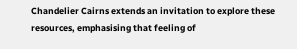Chandelier Cairns extends an invitation to explore these resources, emphasising that feeling of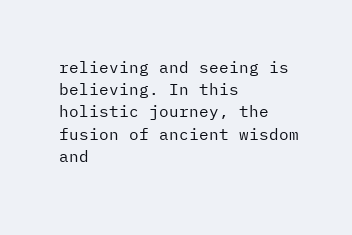relieving and seeing is believing. In this holistic journey, the fusion of ancient wisdom and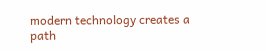modern technology creates a path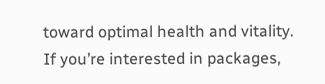toward optimal health and vitality. If you’re interested in packages,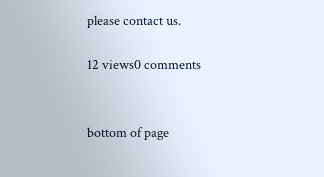please contact us.

12 views0 comments


bottom of page